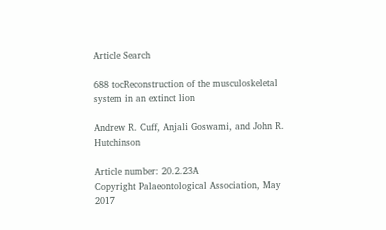Article Search

688 tocReconstruction of the musculoskeletal system in an extinct lion

Andrew R. Cuff, Anjali Goswami, and John R. Hutchinson

Article number: 20.2.23A
Copyright Palaeontological Association, May 2017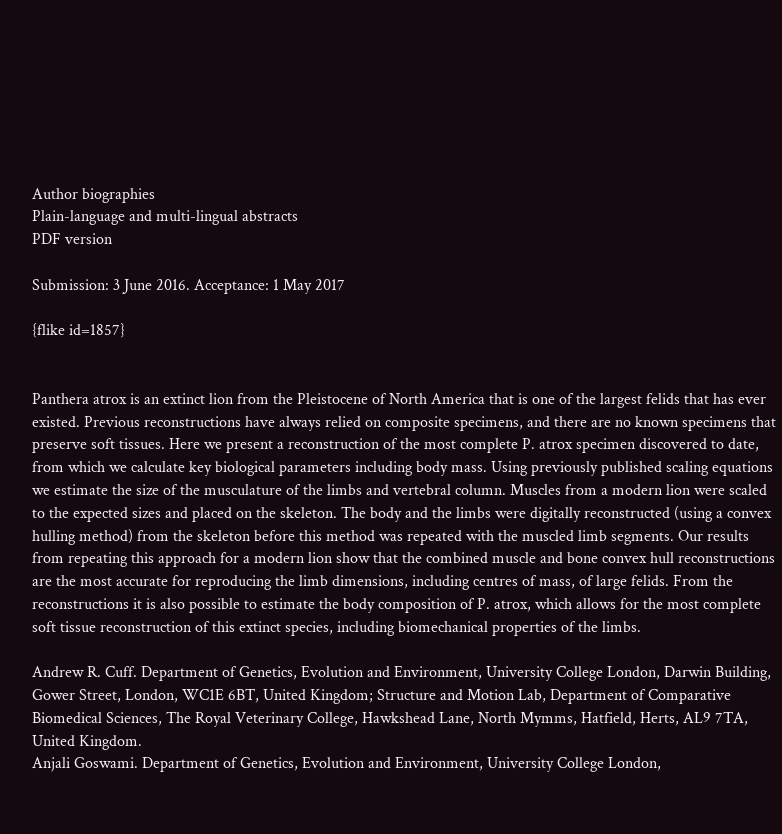Author biographies
Plain-language and multi-lingual abstracts
PDF version

Submission: 3 June 2016. Acceptance: 1 May 2017

{flike id=1857}


Panthera atrox is an extinct lion from the Pleistocene of North America that is one of the largest felids that has ever existed. Previous reconstructions have always relied on composite specimens, and there are no known specimens that preserve soft tissues. Here we present a reconstruction of the most complete P. atrox specimen discovered to date, from which we calculate key biological parameters including body mass. Using previously published scaling equations we estimate the size of the musculature of the limbs and vertebral column. Muscles from a modern lion were scaled to the expected sizes and placed on the skeleton. The body and the limbs were digitally reconstructed (using a convex hulling method) from the skeleton before this method was repeated with the muscled limb segments. Our results from repeating this approach for a modern lion show that the combined muscle and bone convex hull reconstructions are the most accurate for reproducing the limb dimensions, including centres of mass, of large felids. From the reconstructions it is also possible to estimate the body composition of P. atrox, which allows for the most complete soft tissue reconstruction of this extinct species, including biomechanical properties of the limbs.

Andrew R. Cuff. Department of Genetics, Evolution and Environment, University College London, Darwin Building, Gower Street, London, WC1E 6BT, United Kingdom; Structure and Motion Lab, Department of Comparative Biomedical Sciences, The Royal Veterinary College, Hawkshead Lane, North Mymms, Hatfield, Herts, AL9 7TA, United Kingdom.
Anjali Goswami. Department of Genetics, Evolution and Environment, University College London,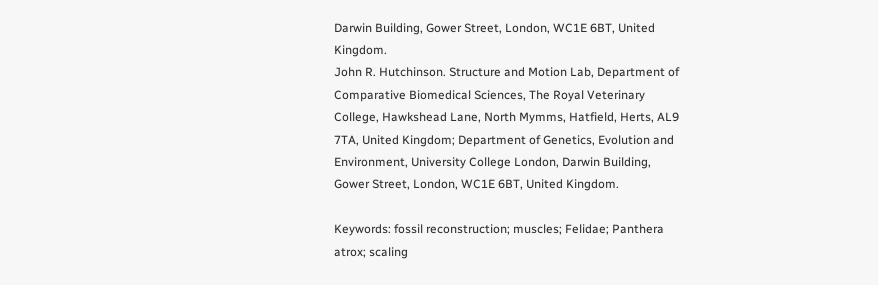Darwin Building, Gower Street, London, WC1E 6BT, United Kingdom.
John R. Hutchinson. Structure and Motion Lab, Department of Comparative Biomedical Sciences, The Royal Veterinary College, Hawkshead Lane, North Mymms, Hatfield, Herts, AL9 7TA, United Kingdom; Department of Genetics, Evolution and Environment, University College London, Darwin Building, Gower Street, London, WC1E 6BT, United Kingdom.

Keywords: fossil reconstruction; muscles; Felidae; Panthera atrox; scaling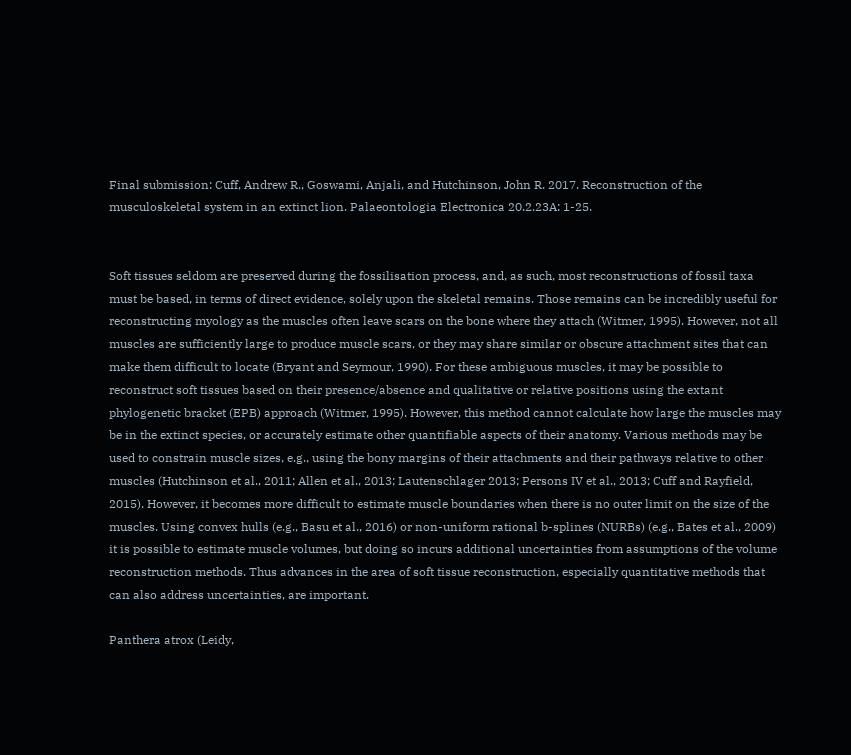Final submission: Cuff, Andrew R., Goswami, Anjali, and Hutchinson, John R. 2017. Reconstruction of the musculoskeletal system in an extinct lion. Palaeontologia Electronica 20.2.23A: 1-25.


Soft tissues seldom are preserved during the fossilisation process, and, as such, most reconstructions of fossil taxa must be based, in terms of direct evidence, solely upon the skeletal remains. Those remains can be incredibly useful for reconstructing myology as the muscles often leave scars on the bone where they attach (Witmer, 1995). However, not all muscles are sufficiently large to produce muscle scars, or they may share similar or obscure attachment sites that can make them difficult to locate (Bryant and Seymour, 1990). For these ambiguous muscles, it may be possible to reconstruct soft tissues based on their presence/absence and qualitative or relative positions using the extant phylogenetic bracket (EPB) approach (Witmer, 1995). However, this method cannot calculate how large the muscles may be in the extinct species, or accurately estimate other quantifiable aspects of their anatomy. Various methods may be used to constrain muscle sizes, e.g., using the bony margins of their attachments and their pathways relative to other muscles (Hutchinson et al., 2011; Allen et al., 2013; Lautenschlager 2013; Persons IV et al., 2013; Cuff and Rayfield, 2015). However, it becomes more difficult to estimate muscle boundaries when there is no outer limit on the size of the muscles. Using convex hulls (e.g., Basu et al., 2016) or non-uniform rational b-splines (NURBs) (e.g., Bates et al., 2009) it is possible to estimate muscle volumes, but doing so incurs additional uncertainties from assumptions of the volume reconstruction methods. Thus advances in the area of soft tissue reconstruction, especially quantitative methods that can also address uncertainties, are important.

Panthera atrox (Leidy,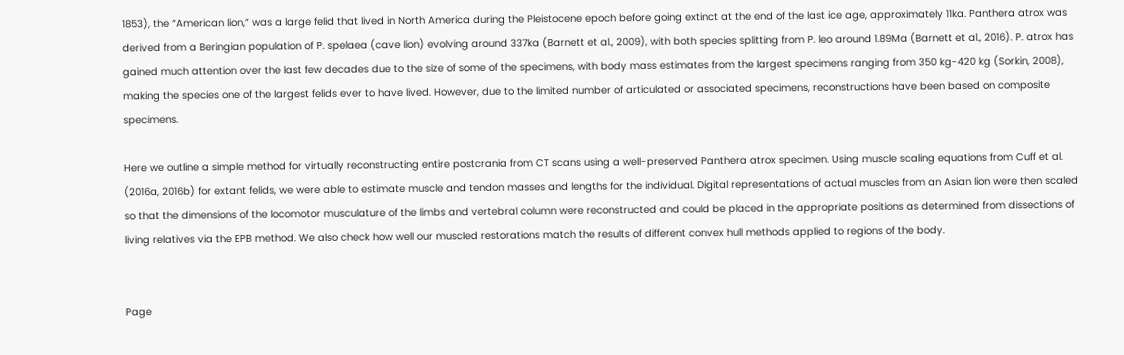1853), the “American lion,” was a large felid that lived in North America during the Pleistocene epoch before going extinct at the end of the last ice age, approximately 11ka. Panthera atrox was derived from a Beringian population of P. spelaea (cave lion) evolving around 337ka (Barnett et al., 2009), with both species splitting from P. leo around 1.89Ma (Barnett et al., 2016). P. atrox has gained much attention over the last few decades due to the size of some of the specimens, with body mass estimates from the largest specimens ranging from 350 kg-420 kg (Sorkin, 2008), making the species one of the largest felids ever to have lived. However, due to the limited number of articulated or associated specimens, reconstructions have been based on composite specimens.

Here we outline a simple method for virtually reconstructing entire postcrania from CT scans using a well-preserved Panthera atrox specimen. Using muscle scaling equations from Cuff et al. (2016a, 2016b) for extant felids, we were able to estimate muscle and tendon masses and lengths for the individual. Digital representations of actual muscles from an Asian lion were then scaled so that the dimensions of the locomotor musculature of the limbs and vertebral column were reconstructed and could be placed in the appropriate positions as determined from dissections of living relatives via the EPB method. We also check how well our muscled restorations match the results of different convex hull methods applied to regions of the body.


Page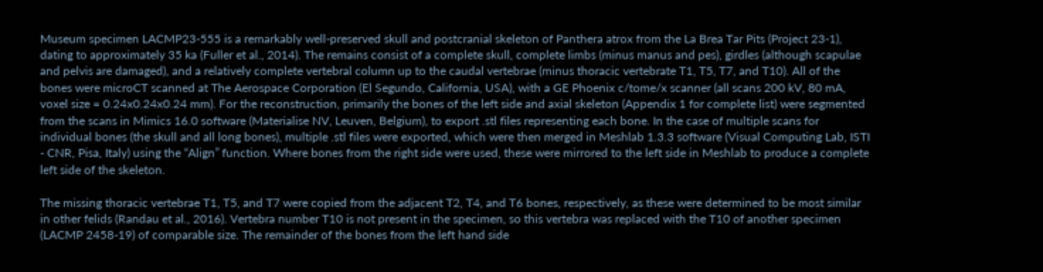Museum specimen LACMP23-555 is a remarkably well-preserved skull and postcranial skeleton of Panthera atrox from the La Brea Tar Pits (Project 23-1), dating to approximately 35 ka (Fuller et al., 2014). The remains consist of a complete skull, complete limbs (minus manus and pes), girdles (although scapulae and pelvis are damaged), and a relatively complete vertebral column up to the caudal vertebrae (minus thoracic vertebrate T1, T5, T7, and T10). All of the bones were microCT scanned at The Aerospace Corporation (El Segundo, California, USA), with a GE Phoenix c/tome/x scanner (all scans 200 kV, 80 mA, voxel size = 0.24x0.24x0.24 mm). For the reconstruction, primarily the bones of the left side and axial skeleton (Appendix 1 for complete list) were segmented from the scans in Mimics 16.0 software (Materialise NV, Leuven, Belgium), to export .stl files representing each bone. In the case of multiple scans for individual bones (the skull and all long bones), multiple .stl files were exported, which were then merged in Meshlab 1.3.3 software (Visual Computing Lab, ISTI - CNR, Pisa, Italy) using the “Align” function. Where bones from the right side were used, these were mirrored to the left side in Meshlab to produce a complete left side of the skeleton.

The missing thoracic vertebrae T1, T5, and T7 were copied from the adjacent T2, T4, and T6 bones, respectively, as these were determined to be most similar in other felids (Randau et al., 2016). Vertebra number T10 is not present in the specimen, so this vertebra was replaced with the T10 of another specimen (LACMP 2458-19) of comparable size. The remainder of the bones from the left hand side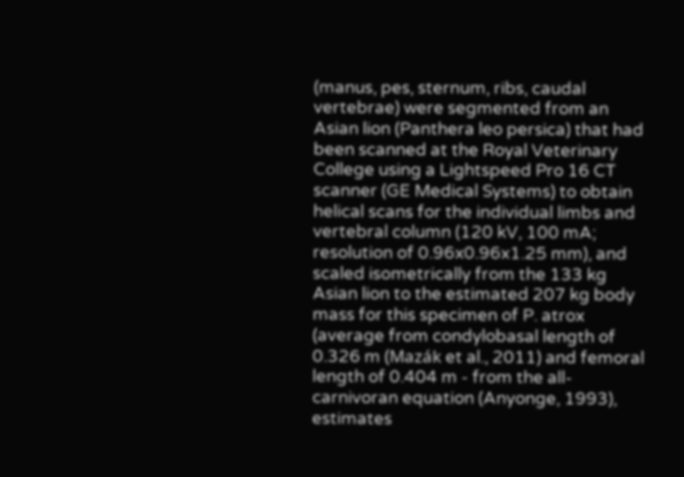(manus, pes, sternum, ribs, caudal vertebrae) were segmented from an Asian lion (Panthera leo persica) that had been scanned at the Royal Veterinary College using a Lightspeed Pro 16 CT scanner (GE Medical Systems) to obtain helical scans for the individual limbs and vertebral column (120 kV, 100 mA; resolution of 0.96x0.96x1.25 mm), and scaled isometrically from the 133 kg Asian lion to the estimated 207 kg body mass for this specimen of P. atrox (average from condylobasal length of 0.326 m (Mazák et al., 2011) and femoral length of 0.404 m - from the all-carnivoran equation (Anyonge, 1993), estimates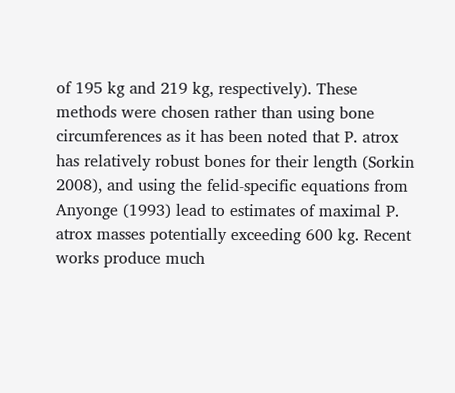of 195 kg and 219 kg, respectively). These methods were chosen rather than using bone circumferences as it has been noted that P. atrox has relatively robust bones for their length (Sorkin 2008), and using the felid-specific equations from Anyonge (1993) lead to estimates of maximal P. atrox masses potentially exceeding 600 kg. Recent works produce much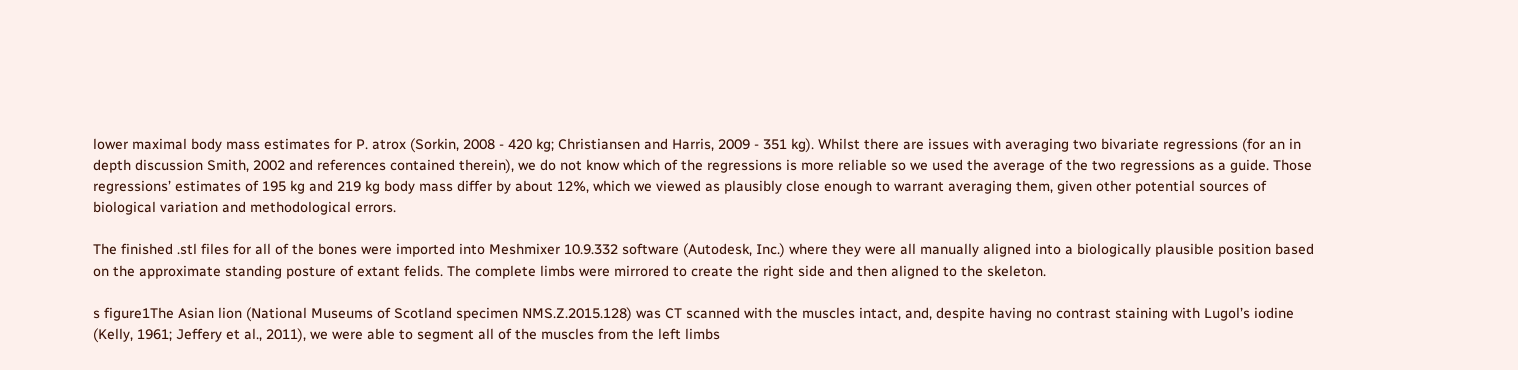lower maximal body mass estimates for P. atrox (Sorkin, 2008 - 420 kg; Christiansen and Harris, 2009 - 351 kg). Whilst there are issues with averaging two bivariate regressions (for an in depth discussion Smith, 2002 and references contained therein), we do not know which of the regressions is more reliable so we used the average of the two regressions as a guide. Those regressions’ estimates of 195 kg and 219 kg body mass differ by about 12%, which we viewed as plausibly close enough to warrant averaging them, given other potential sources of biological variation and methodological errors.

The finished .stl files for all of the bones were imported into Meshmixer 10.9.332 software (Autodesk, Inc.) where they were all manually aligned into a biologically plausible position based on the approximate standing posture of extant felids. The complete limbs were mirrored to create the right side and then aligned to the skeleton.

s figure1The Asian lion (National Museums of Scotland specimen NMS.Z.2015.128) was CT scanned with the muscles intact, and, despite having no contrast staining with Lugol’s iodine (Kelly, 1961; Jeffery et al., 2011), we were able to segment all of the muscles from the left limbs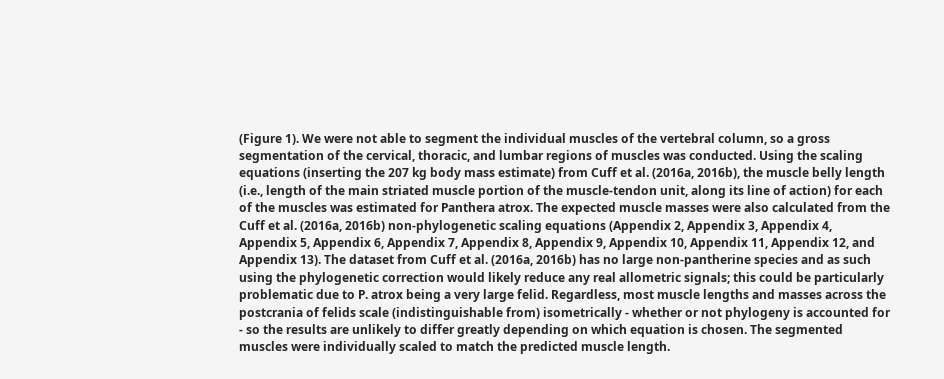(Figure 1). We were not able to segment the individual muscles of the vertebral column, so a gross segmentation of the cervical, thoracic, and lumbar regions of muscles was conducted. Using the scaling equations (inserting the 207 kg body mass estimate) from Cuff et al. (2016a, 2016b), the muscle belly length (i.e., length of the main striated muscle portion of the muscle-tendon unit, along its line of action) for each of the muscles was estimated for Panthera atrox. The expected muscle masses were also calculated from the Cuff et al. (2016a, 2016b) non-phylogenetic scaling equations (Appendix 2, Appendix 3, Appendix 4, Appendix 5, Appendix 6, Appendix 7, Appendix 8, Appendix 9, Appendix 10, Appendix 11, Appendix 12, and Appendix 13). The dataset from Cuff et al. (2016a, 2016b) has no large non-pantherine species and as such using the phylogenetic correction would likely reduce any real allometric signals; this could be particularly problematic due to P. atrox being a very large felid. Regardless, most muscle lengths and masses across the postcrania of felids scale (indistinguishable from) isometrically - whether or not phylogeny is accounted for - so the results are unlikely to differ greatly depending on which equation is chosen. The segmented muscles were individually scaled to match the predicted muscle length.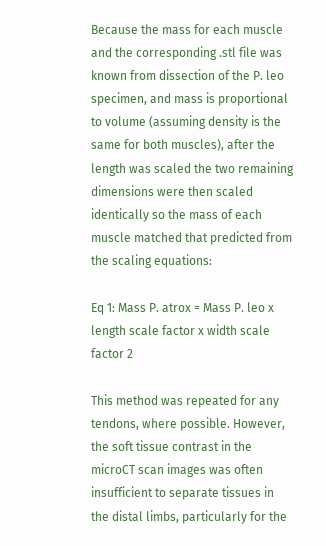Because the mass for each muscle and the corresponding .stl file was known from dissection of the P. leo specimen, and mass is proportional to volume (assuming density is the same for both muscles), after the length was scaled the two remaining dimensions were then scaled identically so the mass of each muscle matched that predicted from the scaling equations:

Eq 1: Mass P. atrox = Mass P. leo x length scale factor x width scale factor 2

This method was repeated for any tendons, where possible. However, the soft tissue contrast in the microCT scan images was often insufficient to separate tissues in the distal limbs, particularly for the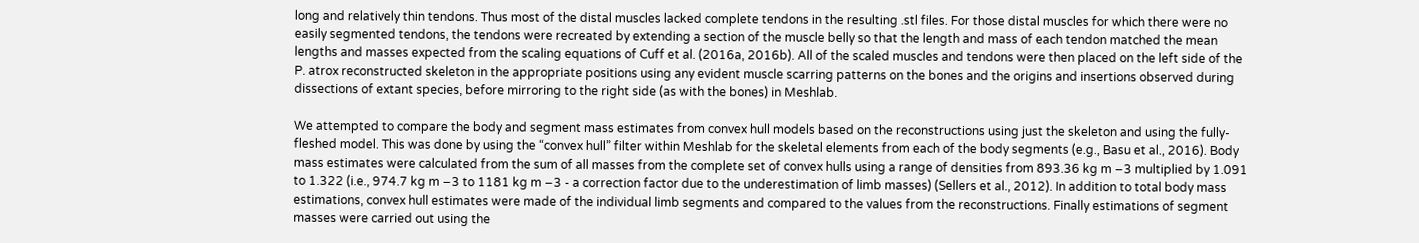long and relatively thin tendons. Thus most of the distal muscles lacked complete tendons in the resulting .stl files. For those distal muscles for which there were no easily segmented tendons, the tendons were recreated by extending a section of the muscle belly so that the length and mass of each tendon matched the mean lengths and masses expected from the scaling equations of Cuff et al. (2016a, 2016b). All of the scaled muscles and tendons were then placed on the left side of the P. atrox reconstructed skeleton in the appropriate positions using any evident muscle scarring patterns on the bones and the origins and insertions observed during dissections of extant species, before mirroring to the right side (as with the bones) in Meshlab.

We attempted to compare the body and segment mass estimates from convex hull models based on the reconstructions using just the skeleton and using the fully-fleshed model. This was done by using the “convex hull” filter within Meshlab for the skeletal elements from each of the body segments (e.g., Basu et al., 2016). Body mass estimates were calculated from the sum of all masses from the complete set of convex hulls using a range of densities from 893.36 kg m −3 multiplied by 1.091 to 1.322 (i.e., 974.7 kg m −3 to 1181 kg m −3 - a correction factor due to the underestimation of limb masses) (Sellers et al., 2012). In addition to total body mass estimations, convex hull estimates were made of the individual limb segments and compared to the values from the reconstructions. Finally estimations of segment masses were carried out using the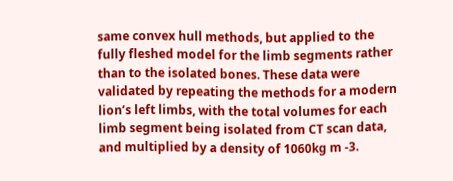same convex hull methods, but applied to the fully fleshed model for the limb segments rather than to the isolated bones. These data were validated by repeating the methods for a modern lion’s left limbs, with the total volumes for each limb segment being isolated from CT scan data, and multiplied by a density of 1060kg m -3.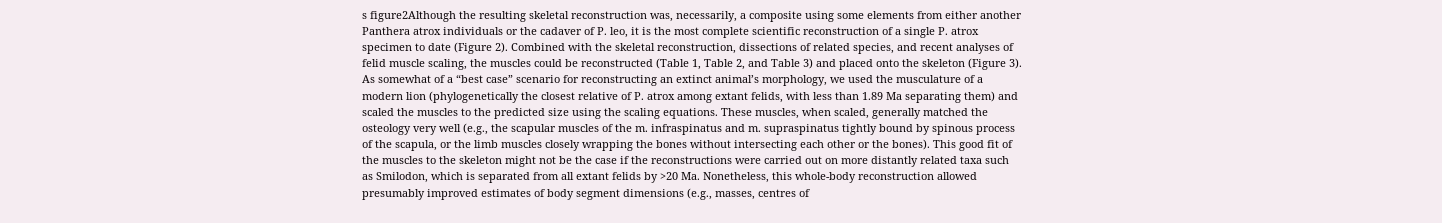s figure2Although the resulting skeletal reconstruction was, necessarily, a composite using some elements from either another Panthera atrox individuals or the cadaver of P. leo, it is the most complete scientific reconstruction of a single P. atrox specimen to date (Figure 2). Combined with the skeletal reconstruction, dissections of related species, and recent analyses of felid muscle scaling, the muscles could be reconstructed (Table 1, Table 2, and Table 3) and placed onto the skeleton (Figure 3). As somewhat of a “best case” scenario for reconstructing an extinct animal’s morphology, we used the musculature of a modern lion (phylogenetically the closest relative of P. atrox among extant felids, with less than 1.89 Ma separating them) and scaled the muscles to the predicted size using the scaling equations. These muscles, when scaled, generally matched the osteology very well (e.g., the scapular muscles of the m. infraspinatus and m. supraspinatus tightly bound by spinous process of the scapula, or the limb muscles closely wrapping the bones without intersecting each other or the bones). This good fit of the muscles to the skeleton might not be the case if the reconstructions were carried out on more distantly related taxa such as Smilodon, which is separated from all extant felids by >20 Ma. Nonetheless, this whole-body reconstruction allowed presumably improved estimates of body segment dimensions (e.g., masses, centres of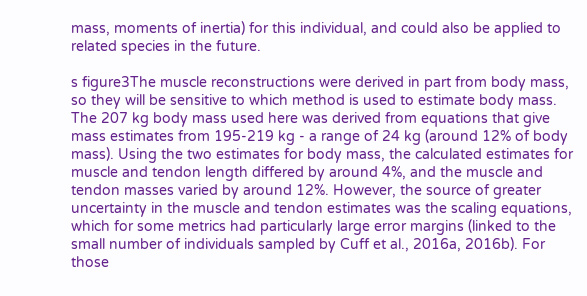mass, moments of inertia) for this individual, and could also be applied to related species in the future.

s figure3The muscle reconstructions were derived in part from body mass, so they will be sensitive to which method is used to estimate body mass. The 207 kg body mass used here was derived from equations that give mass estimates from 195-219 kg - a range of 24 kg (around 12% of body mass). Using the two estimates for body mass, the calculated estimates for muscle and tendon length differed by around 4%, and the muscle and tendon masses varied by around 12%. However, the source of greater uncertainty in the muscle and tendon estimates was the scaling equations, which for some metrics had particularly large error margins (linked to the small number of individuals sampled by Cuff et al., 2016a, 2016b). For those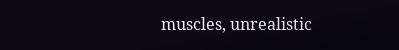muscles, unrealistic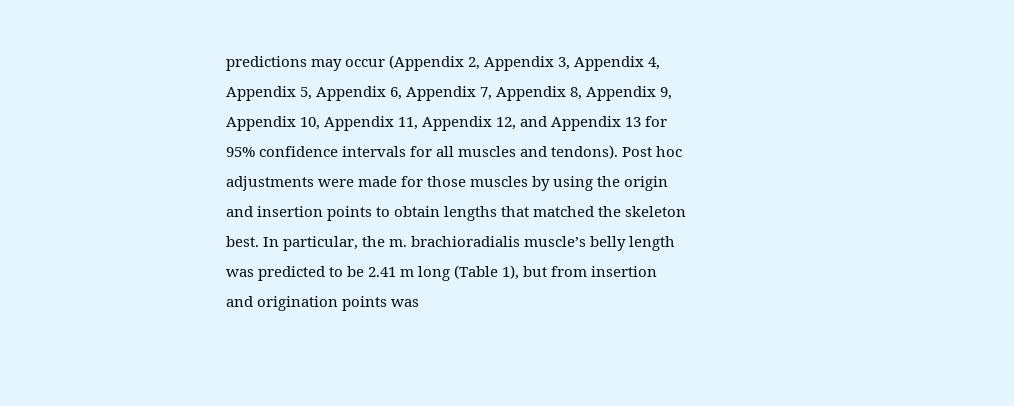predictions may occur (Appendix 2, Appendix 3, Appendix 4, Appendix 5, Appendix 6, Appendix 7, Appendix 8, Appendix 9, Appendix 10, Appendix 11, Appendix 12, and Appendix 13 for 95% confidence intervals for all muscles and tendons). Post hoc adjustments were made for those muscles by using the origin and insertion points to obtain lengths that matched the skeleton best. In particular, the m. brachioradialis muscle’s belly length was predicted to be 2.41 m long (Table 1), but from insertion and origination points was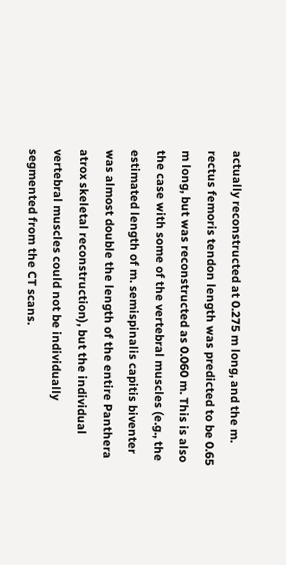actually reconstructed at 0.275 m long, and the m. rectus femoris tendon length was predicted to be 0.65 m long, but was reconstructed as 0.060 m. This is also the case with some of the vertebral muscles (e.g., the estimated length of m. semispinalis capitis biventer was almost double the length of the entire Panthera atrox skeletal reconstruction), but the individual vertebral muscles could not be individually segmented from the CT scans.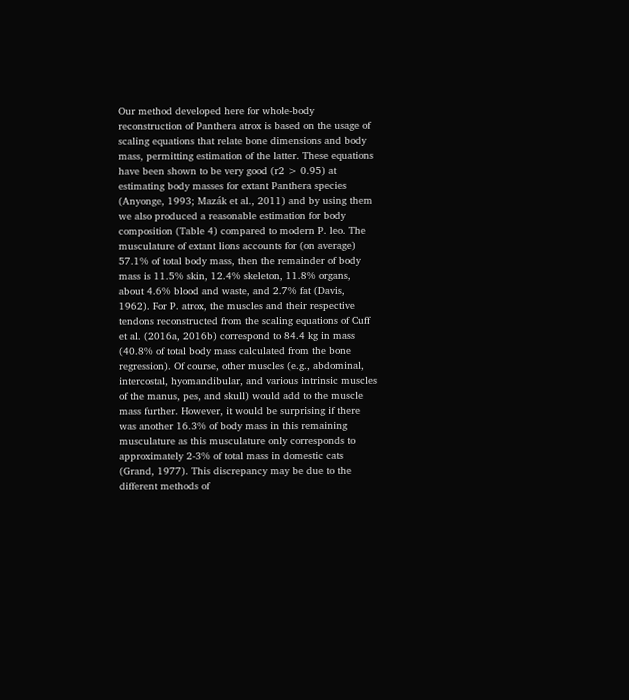Our method developed here for whole-body reconstruction of Panthera atrox is based on the usage of scaling equations that relate bone dimensions and body mass, permitting estimation of the latter. These equations have been shown to be very good (r2 > 0.95) at estimating body masses for extant Panthera species (Anyonge, 1993; Mazák et al., 2011) and by using them we also produced a reasonable estimation for body composition (Table 4) compared to modern P. leo. The musculature of extant lions accounts for (on average) 57.1% of total body mass, then the remainder of body mass is 11.5% skin, 12.4% skeleton, 11.8% organs, about 4.6% blood and waste, and 2.7% fat (Davis, 1962). For P. atrox, the muscles and their respective tendons reconstructed from the scaling equations of Cuff et al. (2016a, 2016b) correspond to 84.4 kg in mass (40.8% of total body mass calculated from the bone regression). Of course, other muscles (e.g., abdominal, intercostal, hyomandibular, and various intrinsic muscles of the manus, pes, and skull) would add to the muscle mass further. However, it would be surprising if there was another 16.3% of body mass in this remaining musculature as this musculature only corresponds to approximately 2-3% of total mass in domestic cats (Grand, 1977). This discrepancy may be due to the different methods of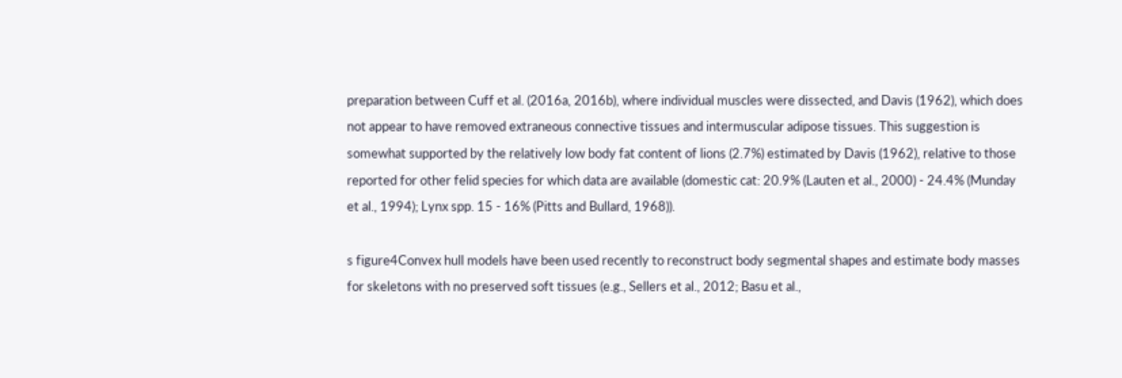preparation between Cuff et al. (2016a, 2016b), where individual muscles were dissected, and Davis (1962), which does not appear to have removed extraneous connective tissues and intermuscular adipose tissues. This suggestion is somewhat supported by the relatively low body fat content of lions (2.7%) estimated by Davis (1962), relative to those reported for other felid species for which data are available (domestic cat: 20.9% (Lauten et al., 2000) - 24.4% (Munday et al., 1994); Lynx spp. 15 - 16% (Pitts and Bullard, 1968)).

s figure4Convex hull models have been used recently to reconstruct body segmental shapes and estimate body masses for skeletons with no preserved soft tissues (e.g., Sellers et al., 2012; Basu et al.,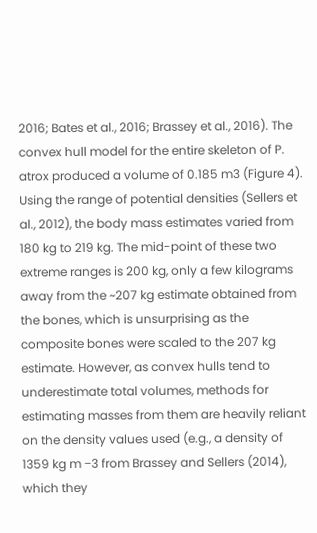2016; Bates et al., 2016; Brassey et al., 2016). The convex hull model for the entire skeleton of P. atrox produced a volume of 0.185 m3 (Figure 4). Using the range of potential densities (Sellers et al., 2012), the body mass estimates varied from 180 kg to 219 kg. The mid-point of these two extreme ranges is 200 kg, only a few kilograms away from the ~207 kg estimate obtained from the bones, which is unsurprising as the composite bones were scaled to the 207 kg estimate. However, as convex hulls tend to underestimate total volumes, methods for estimating masses from them are heavily reliant on the density values used (e.g., a density of 1359 kg m −3 from Brassey and Sellers (2014), which they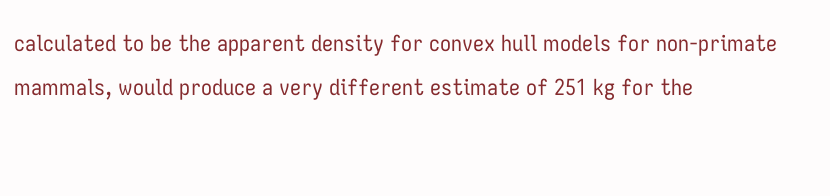calculated to be the apparent density for convex hull models for non-primate mammals, would produce a very different estimate of 251 kg for the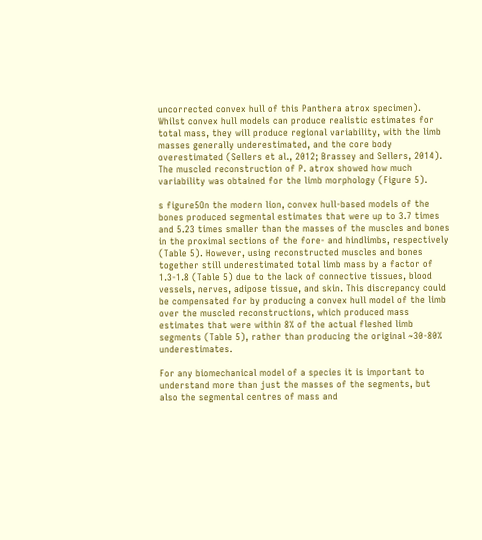uncorrected convex hull of this Panthera atrox specimen). Whilst convex hull models can produce realistic estimates for total mass, they will produce regional variability, with the limb masses generally underestimated, and the core body overestimated (Sellers et al., 2012; Brassey and Sellers, 2014). The muscled reconstruction of P. atrox showed how much variability was obtained for the limb morphology (Figure 5).

s figure5On the modern lion, convex hull-based models of the bones produced segmental estimates that were up to 3.7 times and 5.23 times smaller than the masses of the muscles and bones in the proximal sections of the fore- and hindlimbs, respectively (Table 5). However, using reconstructed muscles and bones together still underestimated total limb mass by a factor of 1.3-1.8 (Table 5) due to the lack of connective tissues, blood vessels, nerves, adipose tissue, and skin. This discrepancy could be compensated for by producing a convex hull model of the limb over the muscled reconstructions, which produced mass estimates that were within 8% of the actual fleshed limb segments (Table 5), rather than producing the original ~30-80% underestimates.

For any biomechanical model of a species it is important to understand more than just the masses of the segments, but also the segmental centres of mass and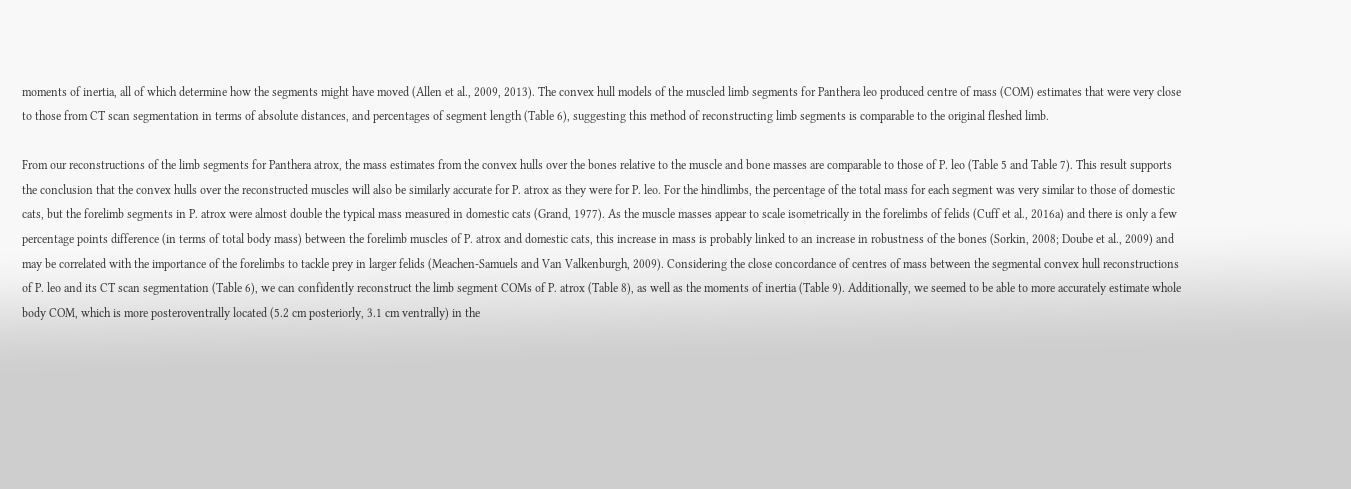moments of inertia, all of which determine how the segments might have moved (Allen et al., 2009, 2013). The convex hull models of the muscled limb segments for Panthera leo produced centre of mass (COM) estimates that were very close to those from CT scan segmentation in terms of absolute distances, and percentages of segment length (Table 6), suggesting this method of reconstructing limb segments is comparable to the original fleshed limb.

From our reconstructions of the limb segments for Panthera atrox, the mass estimates from the convex hulls over the bones relative to the muscle and bone masses are comparable to those of P. leo (Table 5 and Table 7). This result supports the conclusion that the convex hulls over the reconstructed muscles will also be similarly accurate for P. atrox as they were for P. leo. For the hindlimbs, the percentage of the total mass for each segment was very similar to those of domestic cats, but the forelimb segments in P. atrox were almost double the typical mass measured in domestic cats (Grand, 1977). As the muscle masses appear to scale isometrically in the forelimbs of felids (Cuff et al., 2016a) and there is only a few percentage points difference (in terms of total body mass) between the forelimb muscles of P. atrox and domestic cats, this increase in mass is probably linked to an increase in robustness of the bones (Sorkin, 2008; Doube et al., 2009) and may be correlated with the importance of the forelimbs to tackle prey in larger felids (Meachen-Samuels and Van Valkenburgh, 2009). Considering the close concordance of centres of mass between the segmental convex hull reconstructions of P. leo and its CT scan segmentation (Table 6), we can confidently reconstruct the limb segment COMs of P. atrox (Table 8), as well as the moments of inertia (Table 9). Additionally, we seemed to be able to more accurately estimate whole body COM, which is more posteroventrally located (5.2 cm posteriorly, 3.1 cm ventrally) in the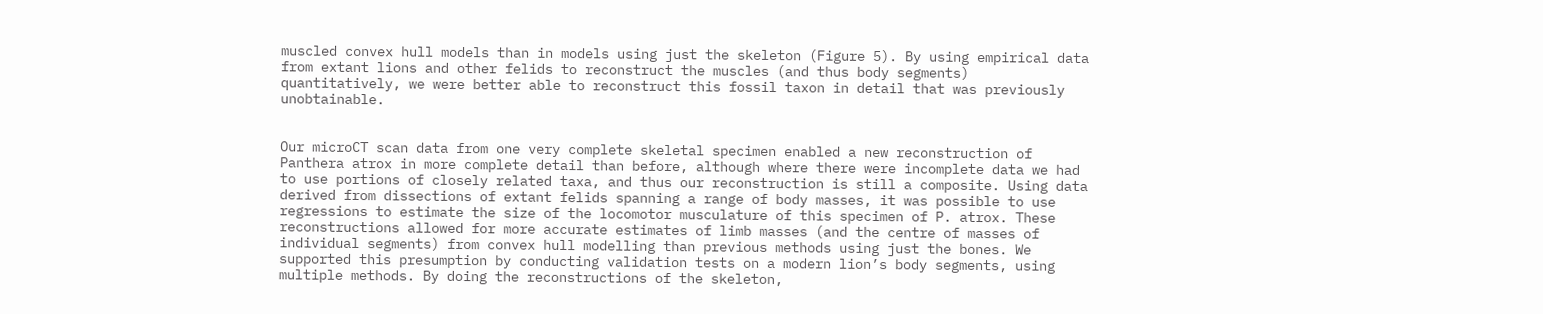muscled convex hull models than in models using just the skeleton (Figure 5). By using empirical data from extant lions and other felids to reconstruct the muscles (and thus body segments) quantitatively, we were better able to reconstruct this fossil taxon in detail that was previously unobtainable.


Our microCT scan data from one very complete skeletal specimen enabled a new reconstruction of Panthera atrox in more complete detail than before, although where there were incomplete data we had to use portions of closely related taxa, and thus our reconstruction is still a composite. Using data derived from dissections of extant felids spanning a range of body masses, it was possible to use regressions to estimate the size of the locomotor musculature of this specimen of P. atrox. These reconstructions allowed for more accurate estimates of limb masses (and the centre of masses of individual segments) from convex hull modelling than previous methods using just the bones. We supported this presumption by conducting validation tests on a modern lion’s body segments, using multiple methods. By doing the reconstructions of the skeleton,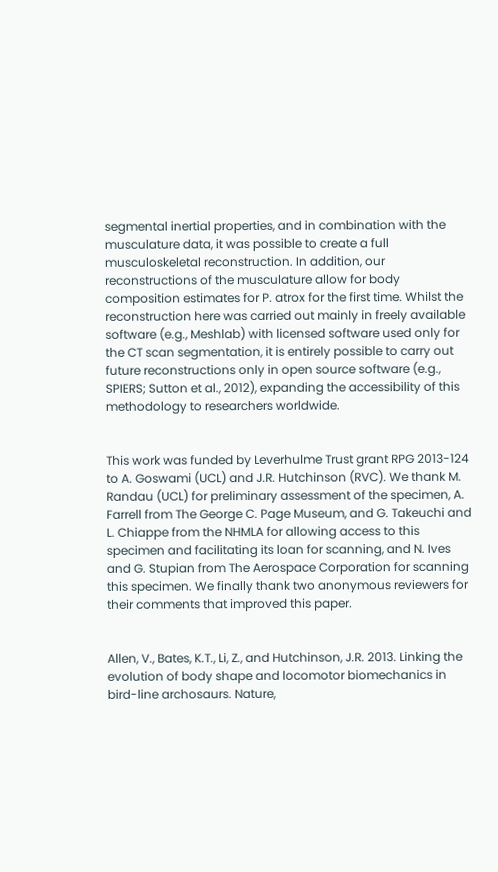segmental inertial properties, and in combination with the musculature data, it was possible to create a full musculoskeletal reconstruction. In addition, our reconstructions of the musculature allow for body composition estimates for P. atrox for the first time. Whilst the reconstruction here was carried out mainly in freely available software (e.g., Meshlab) with licensed software used only for the CT scan segmentation, it is entirely possible to carry out future reconstructions only in open source software (e.g., SPIERS; Sutton et al., 2012), expanding the accessibility of this methodology to researchers worldwide.


This work was funded by Leverhulme Trust grant RPG 2013-124 to A. Goswami (UCL) and J.R. Hutchinson (RVC). We thank M. Randau (UCL) for preliminary assessment of the specimen, A. Farrell from The George C. Page Museum, and G. Takeuchi and L. Chiappe from the NHMLA for allowing access to this specimen and facilitating its loan for scanning, and N. Ives and G. Stupian from The Aerospace Corporation for scanning this specimen. We finally thank two anonymous reviewers for their comments that improved this paper.


Allen, V., Bates, K.T., Li, Z., and Hutchinson, J.R. 2013. Linking the evolution of body shape and locomotor biomechanics in bird-line archosaurs. Nature,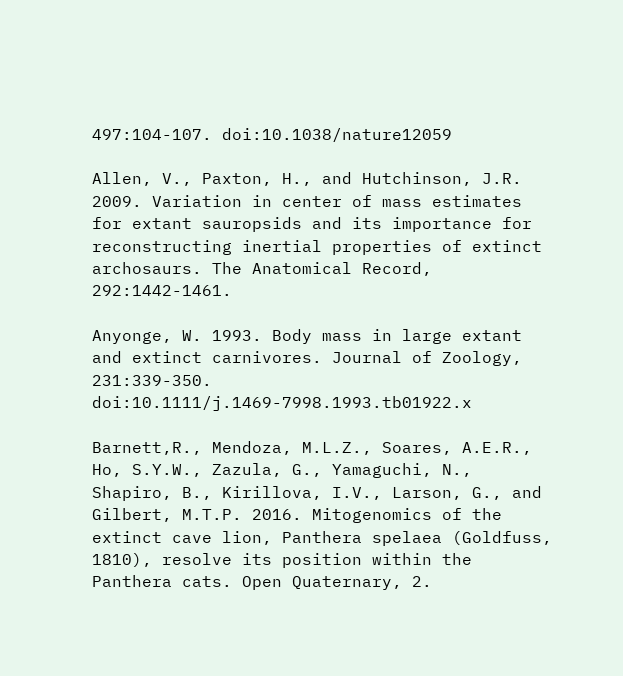497:104-107. doi:10.1038/nature12059

Allen, V., Paxton, H., and Hutchinson, J.R. 2009. Variation in center of mass estimates for extant sauropsids and its importance for reconstructing inertial properties of extinct archosaurs. The Anatomical Record, 292:1442-1461.

Anyonge, W. 1993. Body mass in large extant and extinct carnivores. Journal of Zoology, 231:339-350. doi:10.1111/j.1469-7998.1993.tb01922.x

Barnett,R., Mendoza, M.L.Z., Soares, A.E.R., Ho, S.Y.W., Zazula, G., Yamaguchi, N., Shapiro, B., Kirillova, I.V., Larson, G., and Gilbert, M.T.P. 2016. Mitogenomics of the extinct cave lion, Panthera spelaea (Goldfuss, 1810), resolve its position within the Panthera cats. Open Quaternary, 2.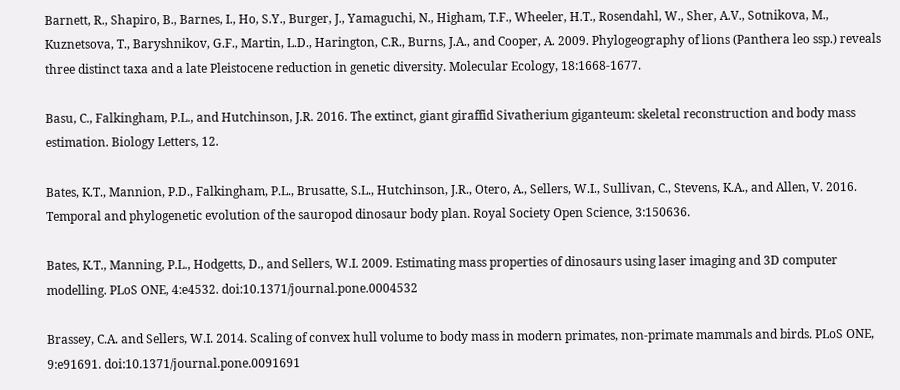Barnett, R., Shapiro, B., Barnes, I., Ho, S.Y., Burger, J., Yamaguchi, N., Higham, T.F., Wheeler, H.T., Rosendahl, W., Sher, A.V., Sotnikova, M., Kuznetsova, T., Baryshnikov, G.F., Martin, L.D., Harington, C.R., Burns, J.A., and Cooper, A. 2009. Phylogeography of lions (Panthera leo ssp.) reveals three distinct taxa and a late Pleistocene reduction in genetic diversity. Molecular Ecology, 18:1668-1677.

Basu, C., Falkingham, P.L., and Hutchinson, J.R. 2016. The extinct, giant giraffid Sivatherium giganteum: skeletal reconstruction and body mass estimation. Biology Letters, 12.

Bates, K.T., Mannion, P.D., Falkingham, P.L., Brusatte, S.L., Hutchinson, J.R., Otero, A., Sellers, W.I., Sullivan, C., Stevens, K.A., and Allen, V. 2016. Temporal and phylogenetic evolution of the sauropod dinosaur body plan. Royal Society Open Science, 3:150636.

Bates, K.T., Manning, P.L., Hodgetts, D., and Sellers, W.I. 2009. Estimating mass properties of dinosaurs using laser imaging and 3D computer modelling. PLoS ONE, 4:e4532. doi:10.1371/journal.pone.0004532

Brassey, C.A. and Sellers, W.I. 2014. Scaling of convex hull volume to body mass in modern primates, non-primate mammals and birds. PLoS ONE, 9:e91691. doi:10.1371/journal.pone.0091691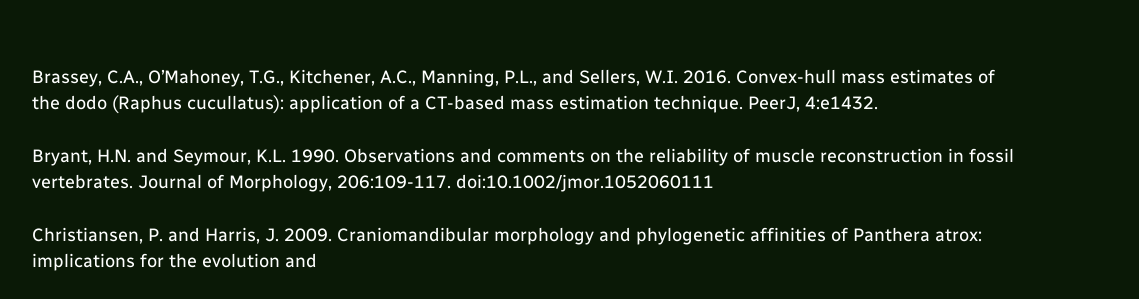Brassey, C.A., O’Mahoney, T.G., Kitchener, A.C., Manning, P.L., and Sellers, W.I. 2016. Convex-hull mass estimates of the dodo (Raphus cucullatus): application of a CT-based mass estimation technique. PeerJ, 4:e1432.

Bryant, H.N. and Seymour, K.L. 1990. Observations and comments on the reliability of muscle reconstruction in fossil vertebrates. Journal of Morphology, 206:109-117. doi:10.1002/jmor.1052060111

Christiansen, P. and Harris, J. 2009. Craniomandibular morphology and phylogenetic affinities of Panthera atrox: implications for the evolution and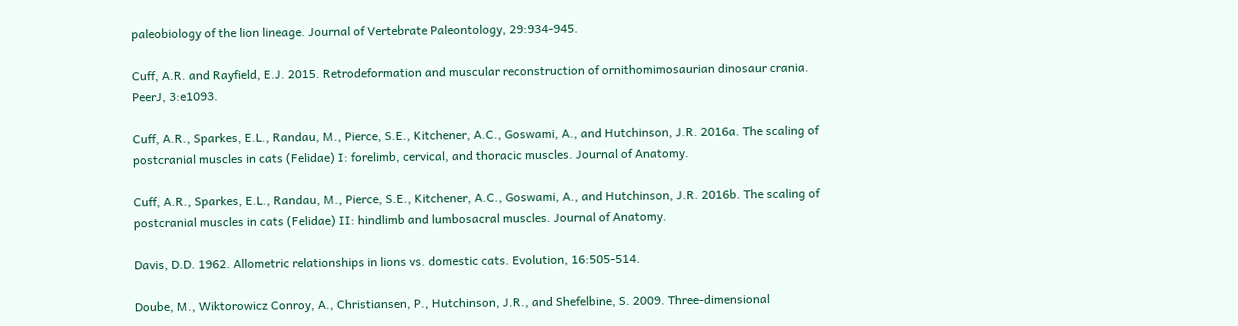paleobiology of the lion lineage. Journal of Vertebrate Paleontology, 29:934-945.

Cuff, A.R. and Rayfield, E.J. 2015. Retrodeformation and muscular reconstruction of ornithomimosaurian dinosaur crania. PeerJ, 3:e1093.

Cuff, A.R., Sparkes, E.L., Randau, M., Pierce, S.E., Kitchener, A.C., Goswami, A., and Hutchinson, J.R. 2016a. The scaling of postcranial muscles in cats (Felidae) I: forelimb, cervical, and thoracic muscles. Journal of Anatomy.

Cuff, A.R., Sparkes, E.L., Randau, M., Pierce, S.E., Kitchener, A.C., Goswami, A., and Hutchinson, J.R. 2016b. The scaling of postcranial muscles in cats (Felidae) II: hindlimb and lumbosacral muscles. Journal of Anatomy.

Davis, D.D. 1962. Allometric relationships in lions vs. domestic cats. Evolution, 16:505-514.

Doube, M., Wiktorowicz Conroy, A., Christiansen, P., Hutchinson, J.R., and Shefelbine, S. 2009. Three-dimensional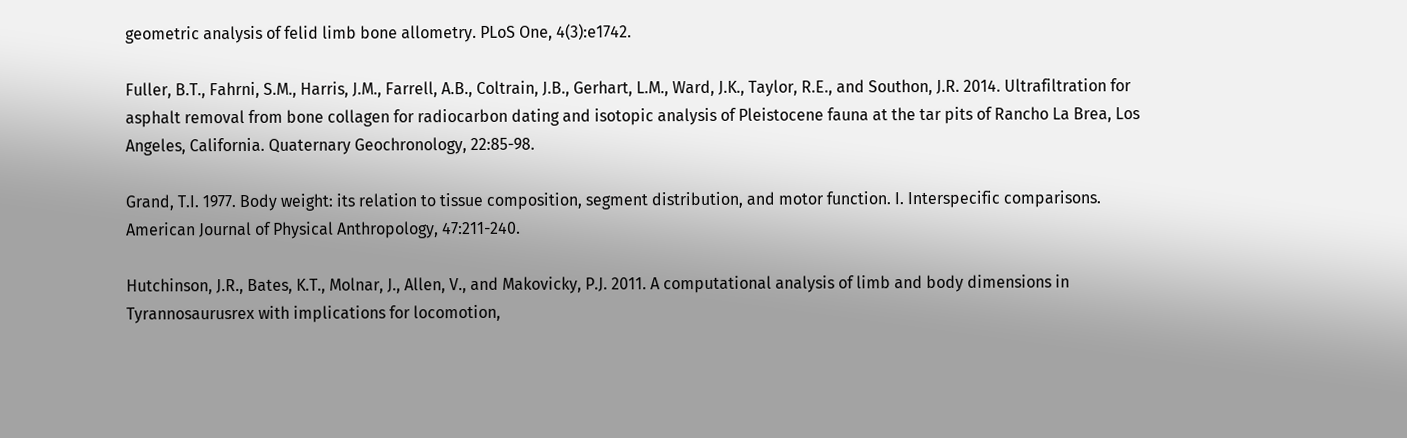geometric analysis of felid limb bone allometry. PLoS One, 4(3):e1742.

Fuller, B.T., Fahrni, S.M., Harris, J.M., Farrell, A.B., Coltrain, J.B., Gerhart, L.M., Ward, J.K., Taylor, R.E., and Southon, J.R. 2014. Ultrafiltration for asphalt removal from bone collagen for radiocarbon dating and isotopic analysis of Pleistocene fauna at the tar pits of Rancho La Brea, Los Angeles, California. Quaternary Geochronology, 22:85-98.

Grand, T.I. 1977. Body weight: its relation to tissue composition, segment distribution, and motor function. I. Interspecific comparisons. American Journal of Physical Anthropology, 47:211-240.

Hutchinson, J.R., Bates, K.T., Molnar, J., Allen, V., and Makovicky, P.J. 2011. A computational analysis of limb and body dimensions in Tyrannosaurusrex with implications for locomotion,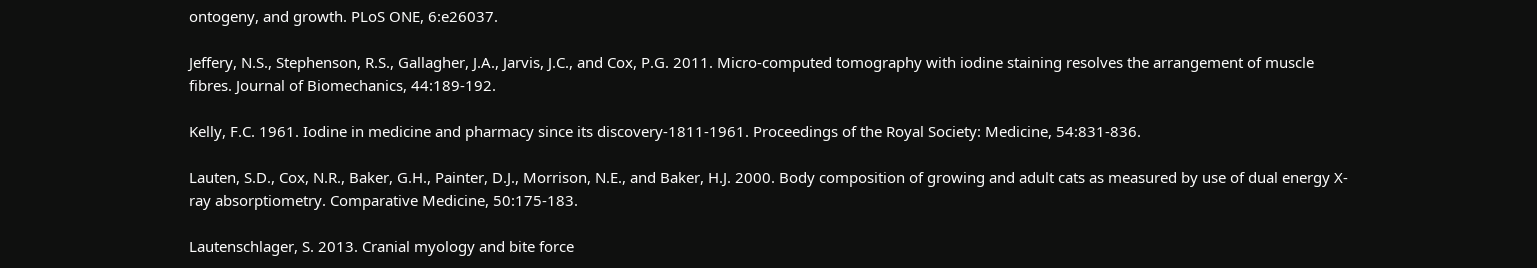ontogeny, and growth. PLoS ONE, 6:e26037.

Jeffery, N.S., Stephenson, R.S., Gallagher, J.A., Jarvis, J.C., and Cox, P.G. 2011. Micro-computed tomography with iodine staining resolves the arrangement of muscle fibres. Journal of Biomechanics, 44:189-192.

Kelly, F.C. 1961. Iodine in medicine and pharmacy since its discovery-1811-1961. Proceedings of the Royal Society: Medicine, 54:831-836.

Lauten, S.D., Cox, N.R., Baker, G.H., Painter, D.J., Morrison, N.E., and Baker, H.J. 2000. Body composition of growing and adult cats as measured by use of dual energy X-ray absorptiometry. Comparative Medicine, 50:175-183.

Lautenschlager, S. 2013. Cranial myology and bite force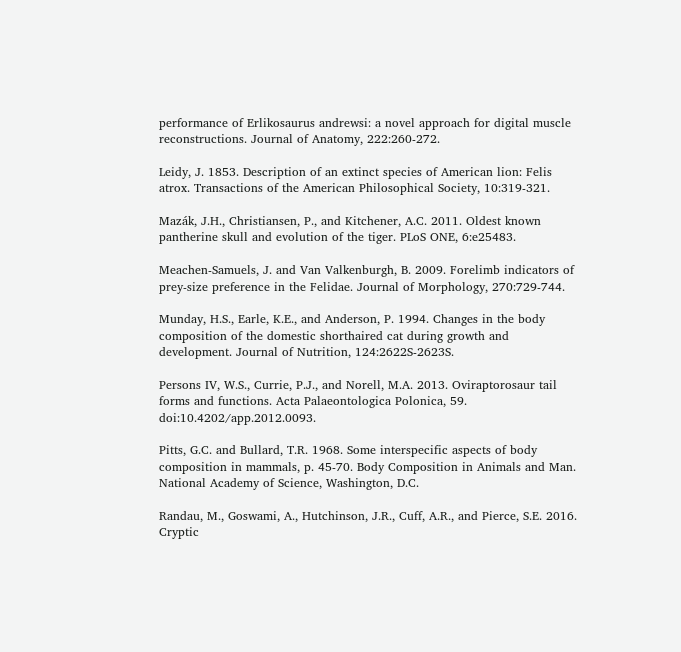performance of Erlikosaurus andrewsi: a novel approach for digital muscle reconstructions. Journal of Anatomy, 222:260-272.

Leidy, J. 1853. Description of an extinct species of American lion: Felis atrox. Transactions of the American Philosophical Society, 10:319-321.

Mazák, J.H., Christiansen, P., and Kitchener, A.C. 2011. Oldest known pantherine skull and evolution of the tiger. PLoS ONE, 6:e25483.

Meachen-Samuels, J. and Van Valkenburgh, B. 2009. Forelimb indicators of prey-size preference in the Felidae. Journal of Morphology, 270:729-744.

Munday, H.S., Earle, K.E., and Anderson, P. 1994. Changes in the body composition of the domestic shorthaired cat during growth and development. Journal of Nutrition, 124:2622S-2623S.

Persons IV, W.S., Currie, P.J., and Norell, M.A. 2013. Oviraptorosaur tail forms and functions. Acta Palaeontologica Polonica, 59. doi:10.4202/app.2012.0093.

Pitts, G.C. and Bullard, T.R. 1968. Some interspecific aspects of body composition in mammals, p. 45-70. Body Composition in Animals and Man. National Academy of Science, Washington, D.C.

Randau, M., Goswami, A., Hutchinson, J.R., Cuff, A.R., and Pierce, S.E. 2016. Cryptic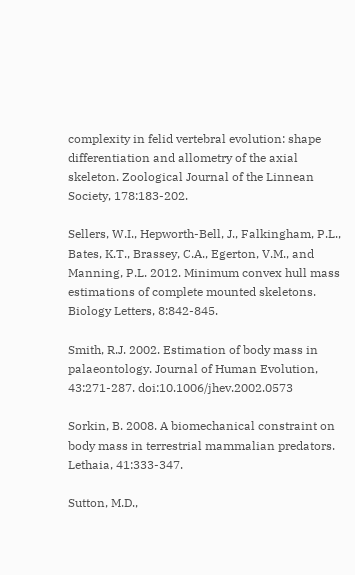complexity in felid vertebral evolution: shape differentiation and allometry of the axial skeleton. Zoological Journal of the Linnean Society, 178:183-202.

Sellers, W.I., Hepworth-Bell, J., Falkingham, P.L., Bates, K.T., Brassey, C.A., Egerton, V.M., and Manning, P.L. 2012. Minimum convex hull mass estimations of complete mounted skeletons. Biology Letters, 8:842-845.

Smith, R.J. 2002. Estimation of body mass in palaeontology. Journal of Human Evolution, 43:271-287. doi:10.1006/jhev.2002.0573

Sorkin, B. 2008. A biomechanical constraint on body mass in terrestrial mammalian predators. Lethaia, 41:333-347.

Sutton, M.D.,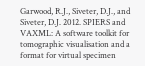Garwood, R.J., Siveter, D.J., and Siveter, D.J. 2012. SPIERS and VAXML: A software toolkit for tomographic visualisation and a format for virtual specimen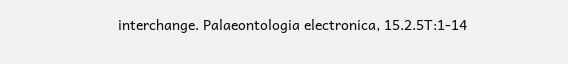interchange. Palaeontologia electronica, 15.2.5T:1-14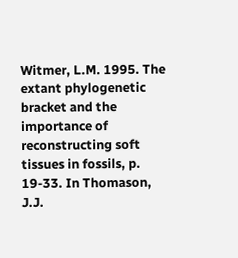Witmer, L.M. 1995. The extant phylogenetic bracket and the importance of reconstructing soft tissues in fossils, p. 19-33. In Thomason, J.J.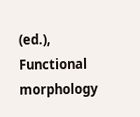(ed.), Functional morphology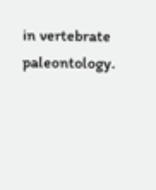in vertebrate paleontology.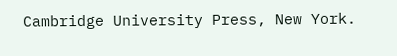Cambridge University Press, New York.